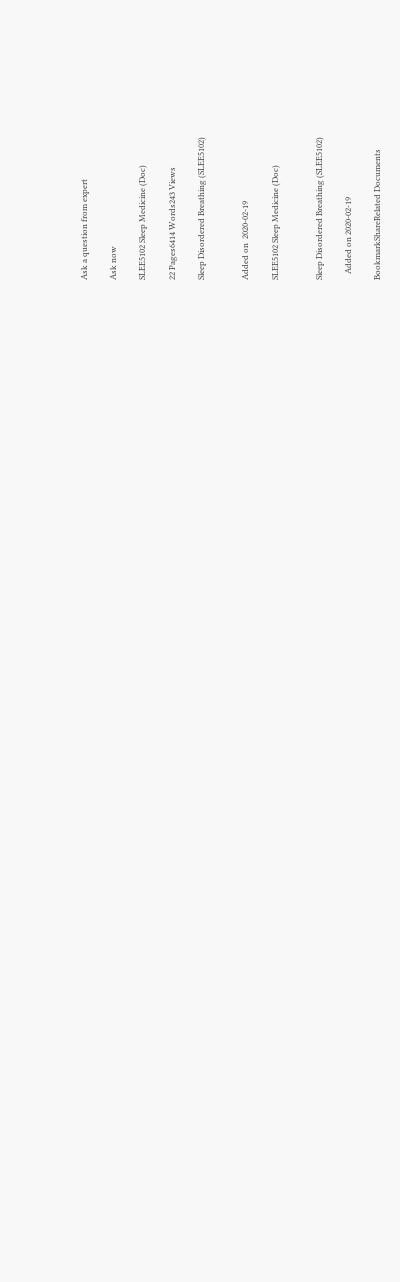Ask a question from expert

Ask now

SLEE5102 Sleep Medicine (Doc)

22 Pages6414 Words243 Views

Sleep Disordered Breathing (SLEE5102)


Added on  2020-02-19

SLEE5102 Sleep Medicine (Doc)


Sleep Disordered Breathing (SLEE5102)

   Added on 2020-02-19

BookmarkShareRelated Documents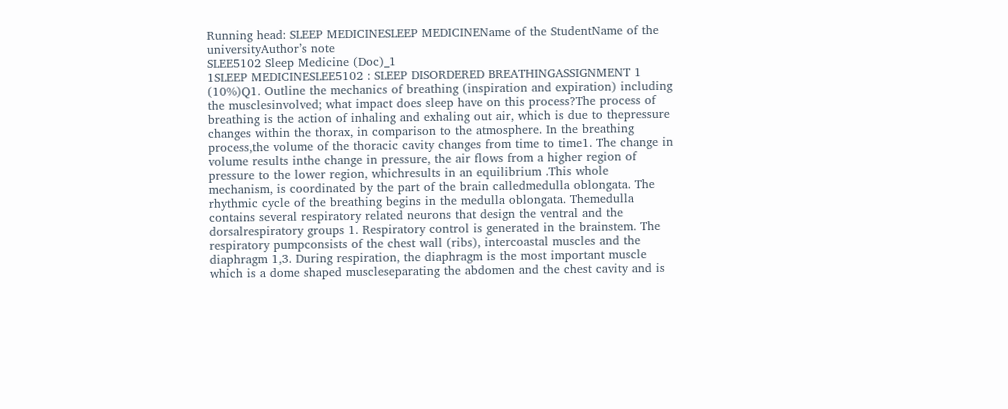Running head: SLEEP MEDICINESLEEP MEDICINEName of the StudentName of the universityAuthor’s note
SLEE5102 Sleep Medicine (Doc)_1
1SLEEP MEDICINESLEE5102 : SLEEP DISORDERED BREATHINGASSIGNMENT 1 (10%)Q1. Outline the mechanics of breathing (inspiration and expiration) including the musclesinvolved; what impact does sleep have on this process?The process of breathing is the action of inhaling and exhaling out air, which is due to thepressure changes within the thorax, in comparison to the atmosphere. In the breathing process,the volume of the thoracic cavity changes from time to time1. The change in volume results inthe change in pressure, the air flows from a higher region of pressure to the lower region, whichresults in an equilibrium .This whole mechanism, is coordinated by the part of the brain calledmedulla oblongata. The rhythmic cycle of the breathing begins in the medulla oblongata. Themedulla contains several respiratory related neurons that design the ventral and the dorsalrespiratory groups 1. Respiratory control is generated in the brainstem. The respiratory pumpconsists of the chest wall (ribs), intercoastal muscles and the diaphragm 1,3. During respiration, the diaphragm is the most important muscle which is a dome shaped muscleseparating the abdomen and the chest cavity and is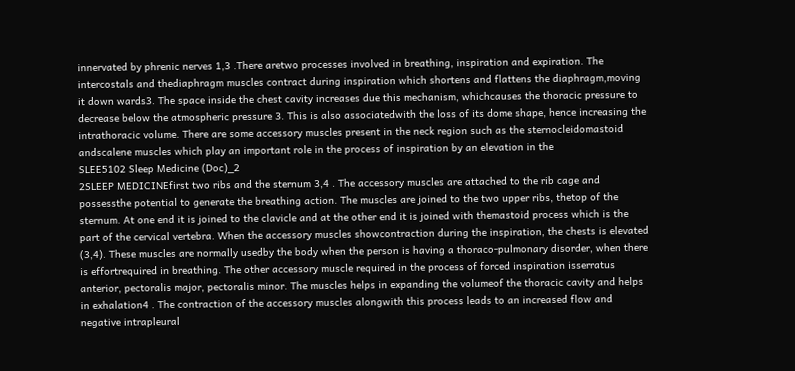innervated by phrenic nerves 1,3 .There aretwo processes involved in breathing, inspiration and expiration. The intercostals and thediaphragm muscles contract during inspiration which shortens and flattens the diaphragm,moving it down wards3. The space inside the chest cavity increases due this mechanism, whichcauses the thoracic pressure to decrease below the atmospheric pressure 3. This is also associatedwith the loss of its dome shape, hence increasing the intrathoracic volume. There are some accessory muscles present in the neck region such as the sternocleidomastoid andscalene muscles which play an important role in the process of inspiration by an elevation in the
SLEE5102 Sleep Medicine (Doc)_2
2SLEEP MEDICINEfirst two ribs and the sternum 3,4 . The accessory muscles are attached to the rib cage and possessthe potential to generate the breathing action. The muscles are joined to the two upper ribs, thetop of the sternum. At one end it is joined to the clavicle and at the other end it is joined with themastoid process which is the part of the cervical vertebra. When the accessory muscles showcontraction during the inspiration, the chests is elevated (3,4). These muscles are normally usedby the body when the person is having a thoraco-pulmonary disorder, when there is effortrequired in breathing. The other accessory muscle required in the process of forced inspiration isserratus anterior, pectoralis major, pectoralis minor. The muscles helps in expanding the volumeof the thoracic cavity and helps in exhalation4 . The contraction of the accessory muscles alongwith this process leads to an increased flow and negative intrapleural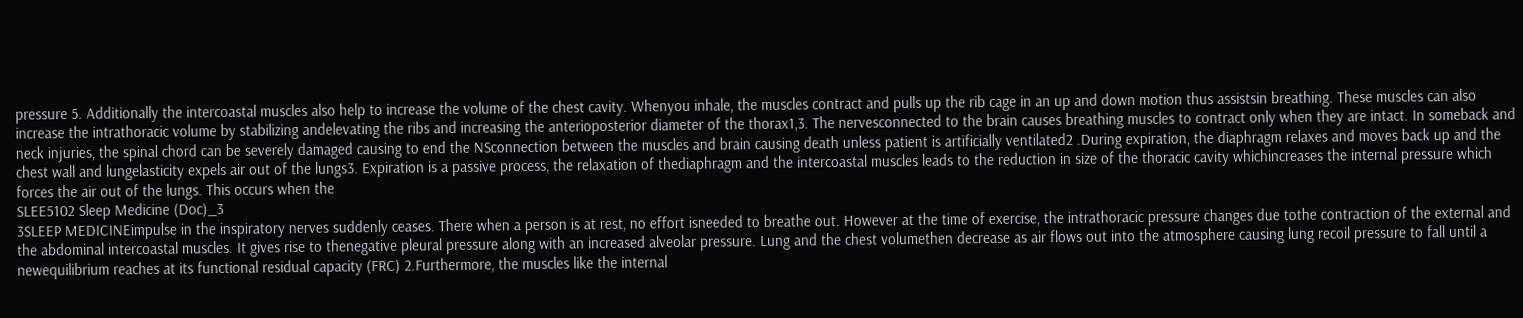pressure 5. Additionally the intercoastal muscles also help to increase the volume of the chest cavity. Whenyou inhale, the muscles contract and pulls up the rib cage in an up and down motion thus assistsin breathing. These muscles can also increase the intrathoracic volume by stabilizing andelevating the ribs and increasing the anterioposterior diameter of the thorax1,3. The nervesconnected to the brain causes breathing muscles to contract only when they are intact. In someback and neck injuries, the spinal chord can be severely damaged causing to end the NSconnection between the muscles and brain causing death unless patient is artificially ventilated2 .During expiration, the diaphragm relaxes and moves back up and the chest wall and lungelasticity expels air out of the lungs3. Expiration is a passive process, the relaxation of thediaphragm and the intercoastal muscles leads to the reduction in size of the thoracic cavity whichincreases the internal pressure which forces the air out of the lungs. This occurs when the
SLEE5102 Sleep Medicine (Doc)_3
3SLEEP MEDICINEimpulse in the inspiratory nerves suddenly ceases. There when a person is at rest, no effort isneeded to breathe out. However at the time of exercise, the intrathoracic pressure changes due tothe contraction of the external and the abdominal intercoastal muscles. It gives rise to thenegative pleural pressure along with an increased alveolar pressure. Lung and the chest volumethen decrease as air flows out into the atmosphere causing lung recoil pressure to fall until a newequilibrium reaches at its functional residual capacity (FRC) 2.Furthermore, the muscles like the internal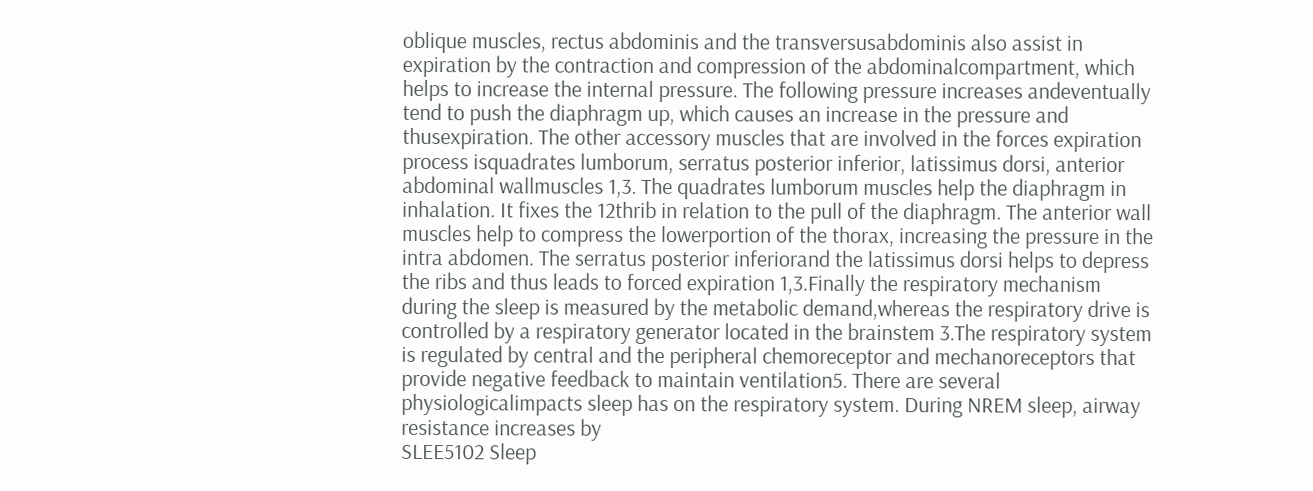oblique muscles, rectus abdominis and the transversusabdominis also assist in expiration by the contraction and compression of the abdominalcompartment, which helps to increase the internal pressure. The following pressure increases andeventually tend to push the diaphragm up, which causes an increase in the pressure and thusexpiration. The other accessory muscles that are involved in the forces expiration process isquadrates lumborum, serratus posterior inferior, latissimus dorsi, anterior abdominal wallmuscles 1,3. The quadrates lumborum muscles help the diaphragm in inhalation. It fixes the 12thrib in relation to the pull of the diaphragm. The anterior wall muscles help to compress the lowerportion of the thorax, increasing the pressure in the intra abdomen. The serratus posterior inferiorand the latissimus dorsi helps to depress the ribs and thus leads to forced expiration 1,3.Finally the respiratory mechanism during the sleep is measured by the metabolic demand,whereas the respiratory drive is controlled by a respiratory generator located in the brainstem 3.The respiratory system is regulated by central and the peripheral chemoreceptor and mechanoreceptors that provide negative feedback to maintain ventilation5. There are several physiologicalimpacts sleep has on the respiratory system. During NREM sleep, airway resistance increases by
SLEE5102 Sleep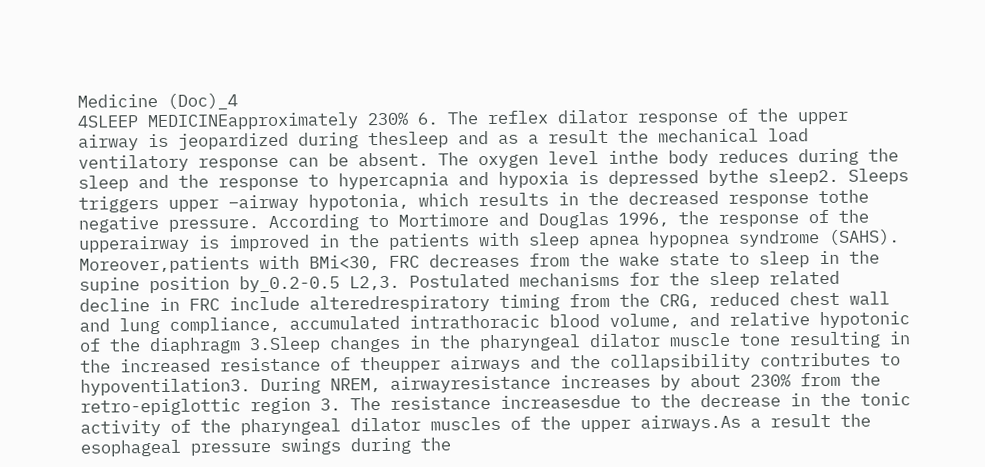Medicine (Doc)_4
4SLEEP MEDICINEapproximately 230% 6. The reflex dilator response of the upper airway is jeopardized during thesleep and as a result the mechanical load ventilatory response can be absent. The oxygen level inthe body reduces during the sleep and the response to hypercapnia and hypoxia is depressed bythe sleep2. Sleeps triggers upper –airway hypotonia, which results in the decreased response tothe negative pressure. According to Mortimore and Douglas 1996, the response of the upperairway is improved in the patients with sleep apnea hypopnea syndrome (SAHS). Moreover,patients with BMi<30, FRC decreases from the wake state to sleep in the supine position by_0.2-0.5 L2,3. Postulated mechanisms for the sleep related decline in FRC include alteredrespiratory timing from the CRG, reduced chest wall and lung compliance, accumulated intrathoracic blood volume, and relative hypotonic of the diaphragm 3.Sleep changes in the pharyngeal dilator muscle tone resulting in the increased resistance of theupper airways and the collapsibility contributes to hypoventilation3. During NREM, airwayresistance increases by about 230% from the retro-epiglottic region 3. The resistance increasesdue to the decrease in the tonic activity of the pharyngeal dilator muscles of the upper airways.As a result the esophageal pressure swings during the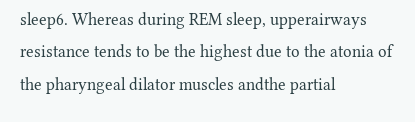sleep6. Whereas during REM sleep, upperairways resistance tends to be the highest due to the atonia of the pharyngeal dilator muscles andthe partial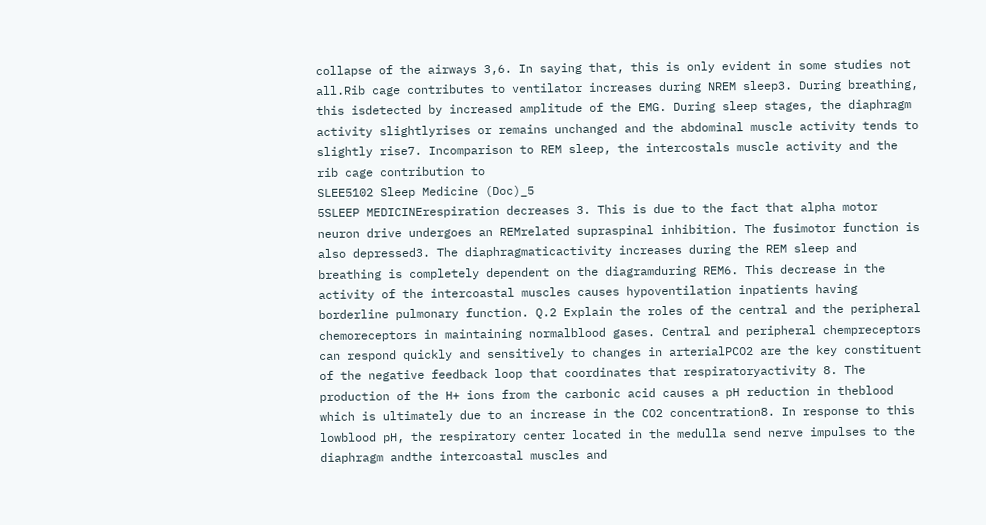collapse of the airways 3,6. In saying that, this is only evident in some studies not all.Rib cage contributes to ventilator increases during NREM sleep3. During breathing, this isdetected by increased amplitude of the EMG. During sleep stages, the diaphragm activity slightlyrises or remains unchanged and the abdominal muscle activity tends to slightly rise7. Incomparison to REM sleep, the intercostals muscle activity and the rib cage contribution to
SLEE5102 Sleep Medicine (Doc)_5
5SLEEP MEDICINErespiration decreases 3. This is due to the fact that alpha motor neuron drive undergoes an REMrelated supraspinal inhibition. The fusimotor function is also depressed3. The diaphragmaticactivity increases during the REM sleep and breathing is completely dependent on the diagramduring REM6. This decrease in the activity of the intercoastal muscles causes hypoventilation inpatients having borderline pulmonary function. Q.2 Explain the roles of the central and the peripheral chemoreceptors in maintaining normalblood gases. Central and peripheral chempreceptors can respond quickly and sensitively to changes in arterialPCO2 are the key constituent of the negative feedback loop that coordinates that respiratoryactivity 8. The production of the H+ ions from the carbonic acid causes a pH reduction in theblood which is ultimately due to an increase in the CO2 concentration8. In response to this lowblood pH, the respiratory center located in the medulla send nerve impulses to the diaphragm andthe intercoastal muscles and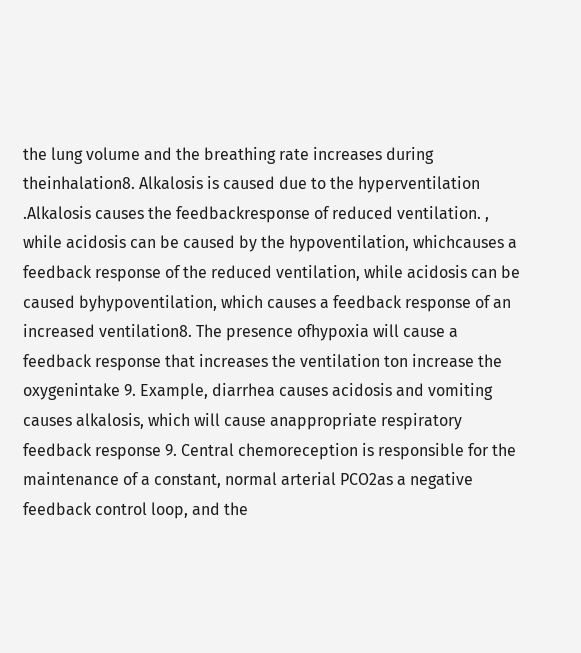the lung volume and the breathing rate increases during theinhalation8. Alkalosis is caused due to the hyperventilation .Alkalosis causes the feedbackresponse of reduced ventilation. , while acidosis can be caused by the hypoventilation, whichcauses a feedback response of the reduced ventilation, while acidosis can be caused byhypoventilation, which causes a feedback response of an increased ventilation8. The presence ofhypoxia will cause a feedback response that increases the ventilation ton increase the oxygenintake 9. Example, diarrhea causes acidosis and vomiting causes alkalosis, which will cause anappropriate respiratory feedback response 9. Central chemoreception is responsible for the maintenance of a constant, normal arterial PCO2as a negative feedback control loop, and the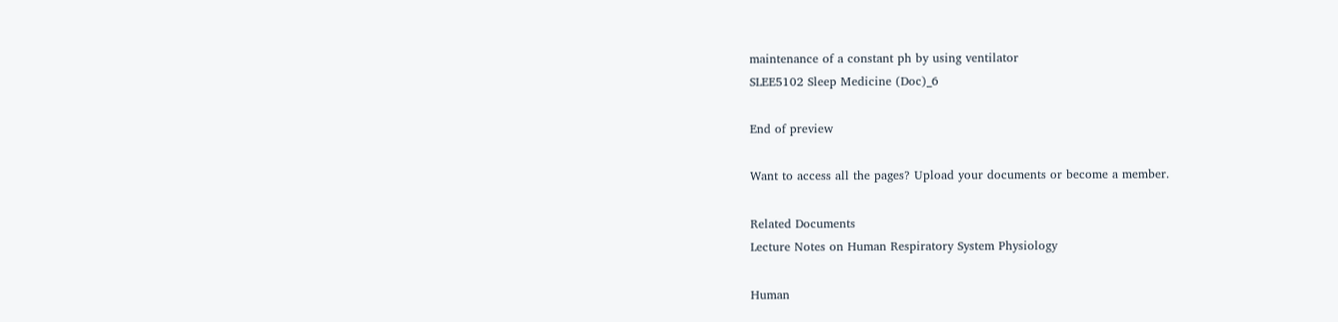maintenance of a constant ph by using ventilator
SLEE5102 Sleep Medicine (Doc)_6

End of preview

Want to access all the pages? Upload your documents or become a member.

Related Documents
Lecture Notes on Human Respiratory System Physiology

Human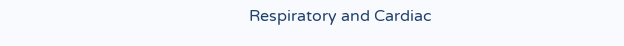Respiratory and Cardiac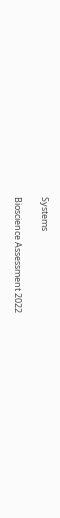Systems

Bioscience Assessment 2022